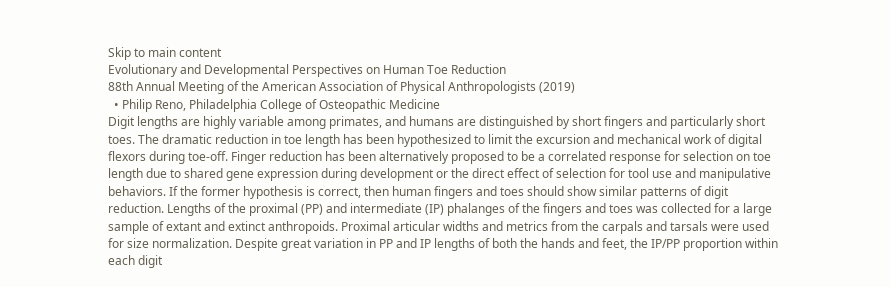Skip to main content
Evolutionary and Developmental Perspectives on Human Toe Reduction
88th Annual Meeting of the American Association of Physical Anthropologists (2019)
  • Philip Reno, Philadelphia College of Osteopathic Medicine
Digit lengths are highly variable among primates, and humans are distinguished by short fingers and particularly short toes. The dramatic reduction in toe length has been hypothesized to limit the excursion and mechanical work of digital flexors during toe-off. Finger reduction has been alternatively proposed to be a correlated response for selection on toe length due to shared gene expression during development or the direct effect of selection for tool use and manipulative behaviors. If the former hypothesis is correct, then human fingers and toes should show similar patterns of digit reduction. Lengths of the proximal (PP) and intermediate (IP) phalanges of the fingers and toes was collected for a large sample of extant and extinct anthropoids. Proximal articular widths and metrics from the carpals and tarsals were used for size normalization. Despite great variation in PP and IP lengths of both the hands and feet, the IP/PP proportion within each digit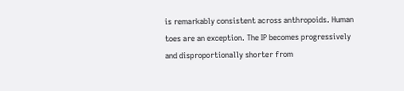is remarkably consistent across anthropoids. Human toes are an exception. The IP becomes progressively and disproportionally shorter from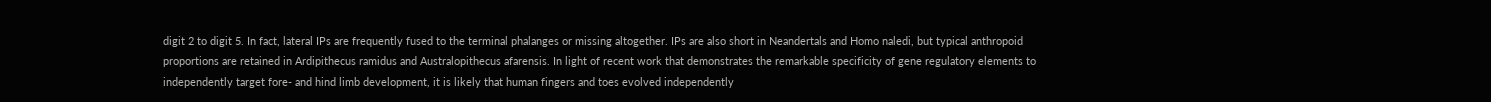digit 2 to digit 5. In fact, lateral IPs are frequently fused to the terminal phalanges or missing altogether. IPs are also short in Neandertals and Homo naledi, but typical anthropoid proportions are retained in Ardipithecus ramidus and Australopithecus afarensis. In light of recent work that demonstrates the remarkable specificity of gene regulatory elements to independently target fore- and hind limb development, it is likely that human fingers and toes evolved independently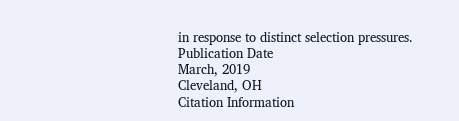in response to distinct selection pressures.
Publication Date
March, 2019
Cleveland, OH
Citation Information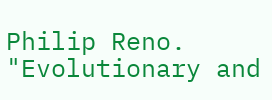Philip Reno. "Evolutionary and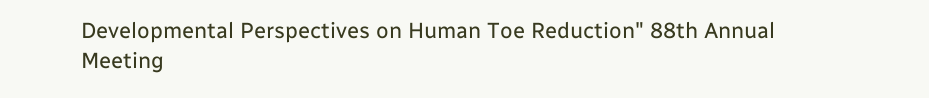Developmental Perspectives on Human Toe Reduction" 88th Annual Meeting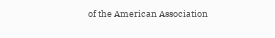of the American Association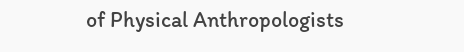of Physical Anthropologists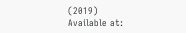(2019)
Available at: